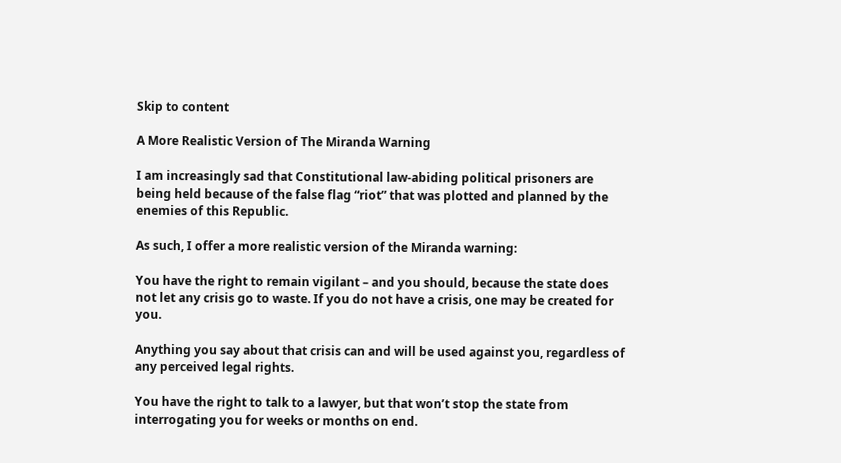Skip to content

A More Realistic Version of The Miranda Warning

I am increasingly sad that Constitutional law-abiding political prisoners are being held because of the false flag “riot” that was plotted and planned by the enemies of this Republic.

As such, I offer a more realistic version of the Miranda warning:

You have the right to remain vigilant – and you should, because the state does not let any crisis go to waste. If you do not have a crisis, one may be created for you.

Anything you say about that crisis can and will be used against you, regardless of any perceived legal rights.

You have the right to talk to a lawyer, but that won’t stop the state from interrogating you for weeks or months on end.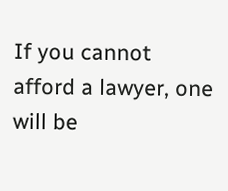If you cannot afford a lawyer, one will be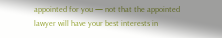appointed for you — not that the appointed lawyer will have your best interests in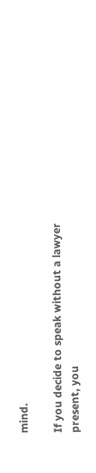mind.

If you decide to speak without a lawyer present, you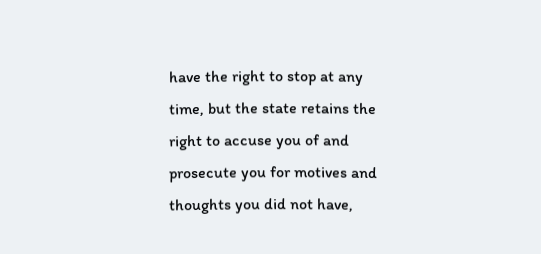have the right to stop at any time, but the state retains the right to accuse you of and prosecute you for motives and thoughts you did not have,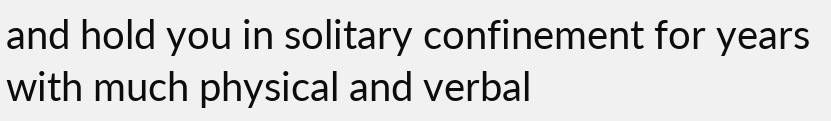and hold you in solitary confinement for years with much physical and verbal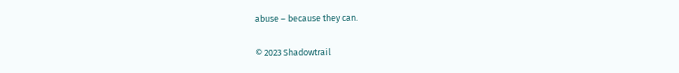abuse – because they can.

© 2023 Shadowtrail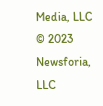Media, LLC
© 2023 Newsforia, LLC